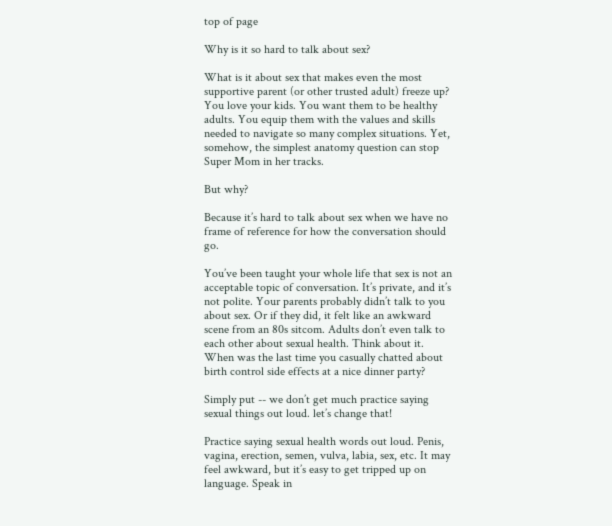top of page

Why is it so hard to talk about sex?

What is it about sex that makes even the most supportive parent (or other trusted adult) freeze up? You love your kids. You want them to be healthy adults. You equip them with the values and skills needed to navigate so many complex situations. Yet, somehow, the simplest anatomy question can stop Super Mom in her tracks.

But why?

Because it’s hard to talk about sex when we have no frame of reference for how the conversation should go.

You’ve been taught your whole life that sex is not an acceptable topic of conversation. It’s private, and it’s not polite. Your parents probably didn’t talk to you about sex. Or if they did, it felt like an awkward scene from an 80s sitcom. Adults don’t even talk to each other about sexual health. Think about it. When was the last time you casually chatted about birth control side effects at a nice dinner party?

Simply put -- we don’t get much practice saying sexual things out loud. let’s change that!

Practice saying sexual health words out loud. Penis, vagina, erection, semen, vulva, labia, sex, etc. It may feel awkward, but it’s easy to get tripped up on language. Speak in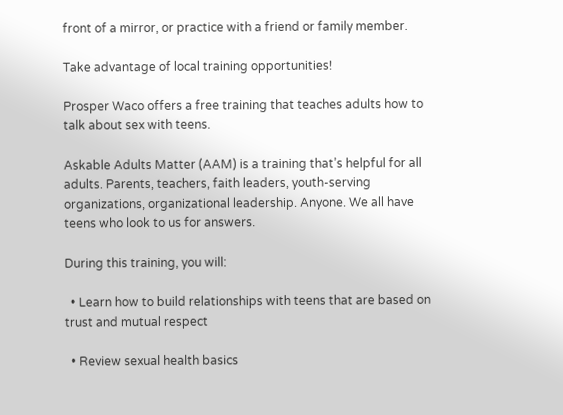front of a mirror, or practice with a friend or family member.

Take advantage of local training opportunities!

Prosper Waco offers a free training that teaches adults how to talk about sex with teens.

Askable Adults Matter (AAM) is a training that’s helpful for all adults. Parents, teachers, faith leaders, youth-serving organizations, organizational leadership. Anyone. We all have teens who look to us for answers.

During this training, you will:

  • Learn how to build relationships with teens that are based on trust and mutual respect

  • Review sexual health basics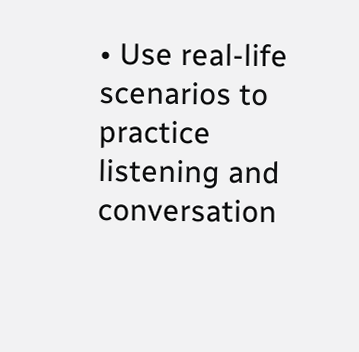• Use real-life scenarios to practice listening and conversation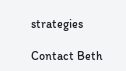strategies

Contact Beth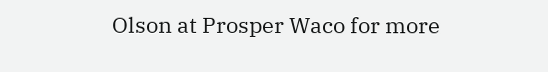Olson at Prosper Waco for more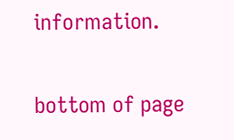information.

bottom of page